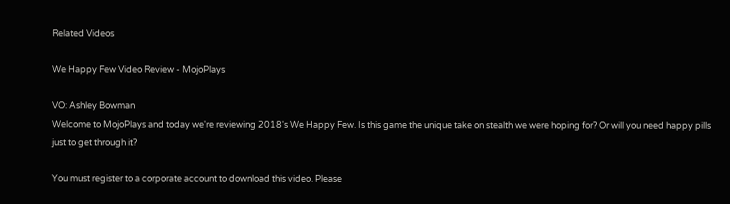Related Videos

We Happy Few Video Review - MojoPlays

VO: Ashley Bowman
Welcome to MojoPlays and today we're reviewing 2018's We Happy Few. Is this game the unique take on stealth we were hoping for? Or will you need happy pills just to get through it?

You must register to a corporate account to download this video. Please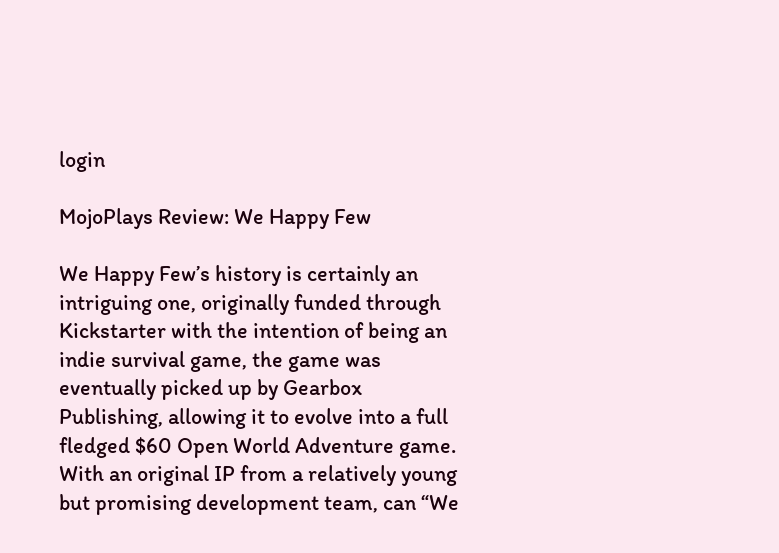login

MojoPlays Review: We Happy Few

We Happy Few’s history is certainly an intriguing one, originally funded through Kickstarter with the intention of being an indie survival game, the game was eventually picked up by Gearbox Publishing, allowing it to evolve into a full fledged $60 Open World Adventure game. With an original IP from a relatively young but promising development team, can “We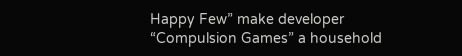Happy Few” make developer “Compulsion Games” a household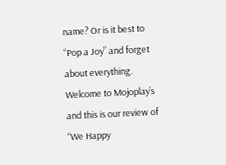name? Or is it best to “Pop a Joy” and forget about everything. Welcome to Mojoplay’s and this is our review of “We Happy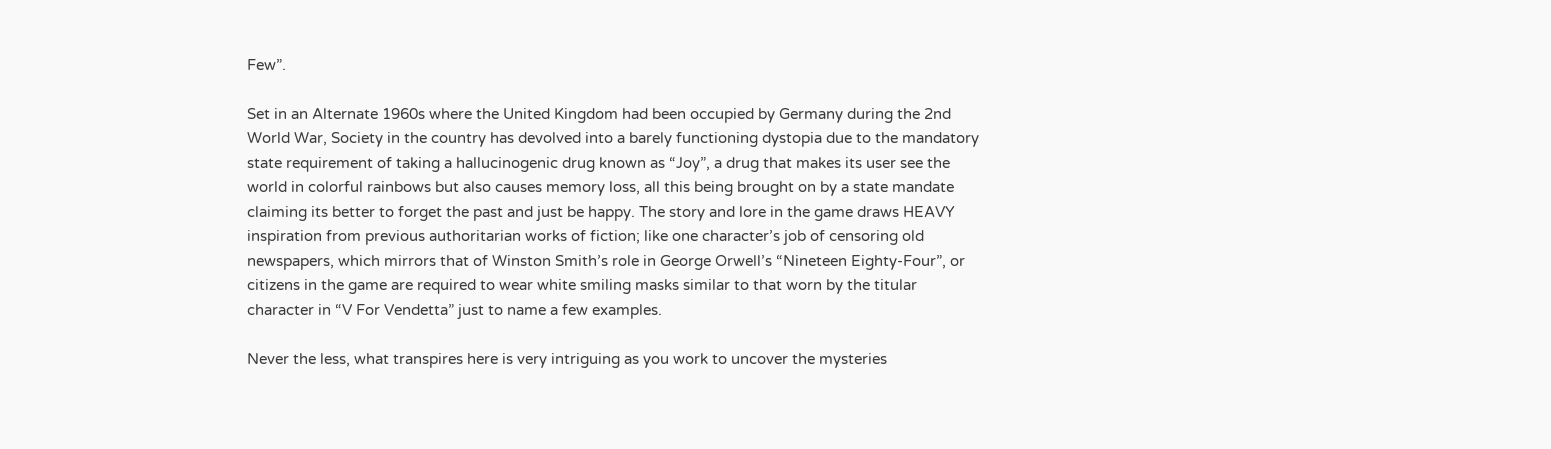Few”.

Set in an Alternate 1960s where the United Kingdom had been occupied by Germany during the 2nd World War, Society in the country has devolved into a barely functioning dystopia due to the mandatory state requirement of taking a hallucinogenic drug known as “Joy”, a drug that makes its user see the world in colorful rainbows but also causes memory loss, all this being brought on by a state mandate claiming its better to forget the past and just be happy. The story and lore in the game draws HEAVY inspiration from previous authoritarian works of fiction; like one character’s job of censoring old newspapers, which mirrors that of Winston Smith’s role in George Orwell’s “Nineteen Eighty-Four”, or citizens in the game are required to wear white smiling masks similar to that worn by the titular character in “V For Vendetta” just to name a few examples.

Never the less, what transpires here is very intriguing as you work to uncover the mysteries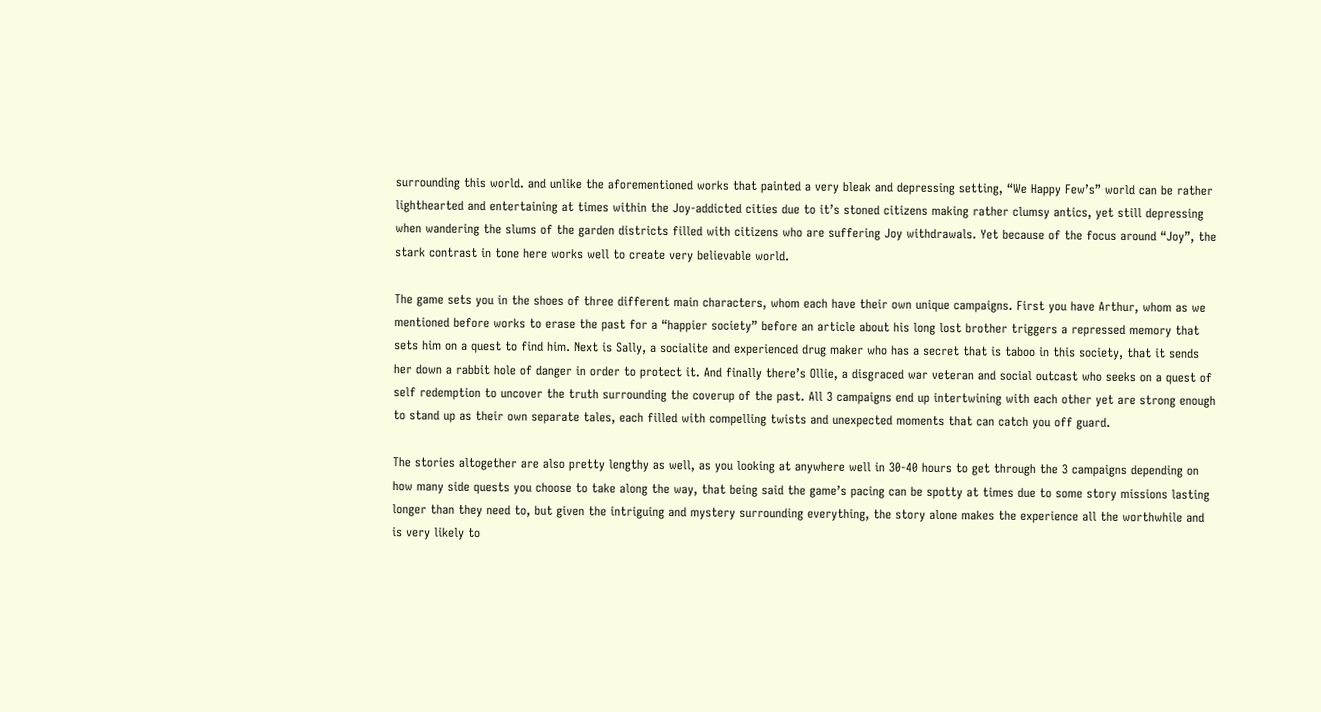surrounding this world. and unlike the aforementioned works that painted a very bleak and depressing setting, “We Happy Few’s” world can be rather lighthearted and entertaining at times within the Joy-addicted cities due to it’s stoned citizens making rather clumsy antics, yet still depressing when wandering the slums of the garden districts filled with citizens who are suffering Joy withdrawals. Yet because of the focus around “Joy”, the stark contrast in tone here works well to create very believable world.

The game sets you in the shoes of three different main characters, whom each have their own unique campaigns. First you have Arthur, whom as we mentioned before works to erase the past for a “happier society” before an article about his long lost brother triggers a repressed memory that sets him on a quest to find him. Next is Sally, a socialite and experienced drug maker who has a secret that is taboo in this society, that it sends her down a rabbit hole of danger in order to protect it. And finally there’s Ollie, a disgraced war veteran and social outcast who seeks on a quest of self redemption to uncover the truth surrounding the coverup of the past. All 3 campaigns end up intertwining with each other yet are strong enough to stand up as their own separate tales, each filled with compelling twists and unexpected moments that can catch you off guard.

The stories altogether are also pretty lengthy as well, as you looking at anywhere well in 30-40 hours to get through the 3 campaigns depending on how many side quests you choose to take along the way, that being said the game’s pacing can be spotty at times due to some story missions lasting longer than they need to, but given the intriguing and mystery surrounding everything, the story alone makes the experience all the worthwhile and is very likely to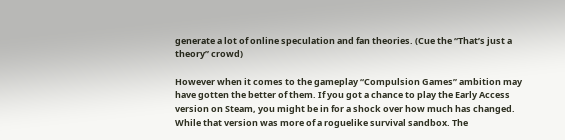generate a lot of online speculation and fan theories. (Cue the “That’s just a theory” crowd)

However when it comes to the gameplay “Compulsion Games” ambition may have gotten the better of them. If you got a chance to play the Early Access version on Steam, you might be in for a shock over how much has changed. While that version was more of a roguelike survival sandbox. The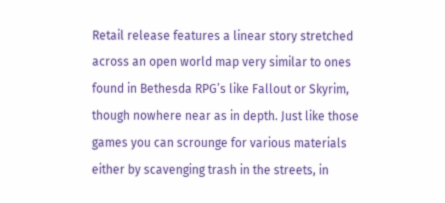Retail release features a linear story stretched across an open world map very similar to ones found in Bethesda RPG’s like Fallout or Skyrim, though nowhere near as in depth. Just like those games you can scrounge for various materials either by scavenging trash in the streets, in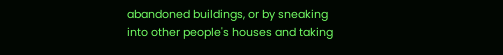abandoned buildings, or by sneaking into other people's houses and taking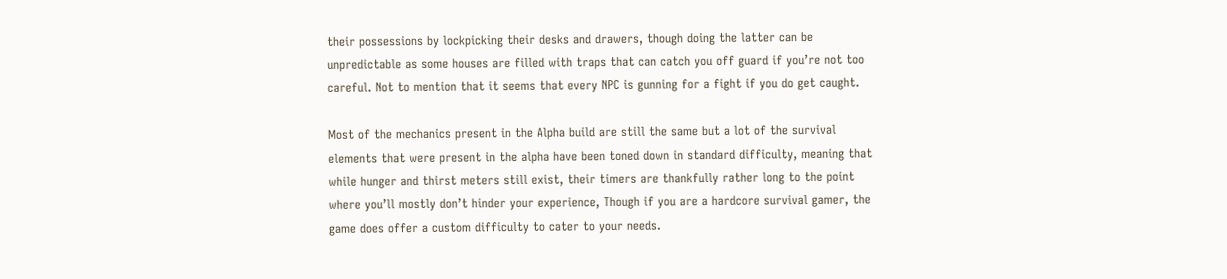their possessions by lockpicking their desks and drawers, though doing the latter can be unpredictable as some houses are filled with traps that can catch you off guard if you’re not too careful. Not to mention that it seems that every NPC is gunning for a fight if you do get caught.

Most of the mechanics present in the Alpha build are still the same but a lot of the survival elements that were present in the alpha have been toned down in standard difficulty, meaning that while hunger and thirst meters still exist, their timers are thankfully rather long to the point where you’ll mostly don’t hinder your experience, Though if you are a hardcore survival gamer, the game does offer a custom difficulty to cater to your needs.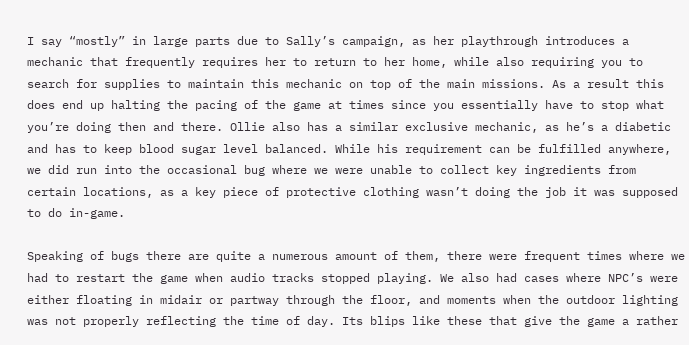I say “mostly” in large parts due to Sally’s campaign, as her playthrough introduces a mechanic that frequently requires her to return to her home, while also requiring you to search for supplies to maintain this mechanic on top of the main missions. As a result this does end up halting the pacing of the game at times since you essentially have to stop what you’re doing then and there. Ollie also has a similar exclusive mechanic, as he’s a diabetic and has to keep blood sugar level balanced. While his requirement can be fulfilled anywhere, we did run into the occasional bug where we were unable to collect key ingredients from certain locations, as a key piece of protective clothing wasn’t doing the job it was supposed to do in-game.

Speaking of bugs there are quite a numerous amount of them, there were frequent times where we had to restart the game when audio tracks stopped playing. We also had cases where NPC’s were either floating in midair or partway through the floor, and moments when the outdoor lighting was not properly reflecting the time of day. Its blips like these that give the game a rather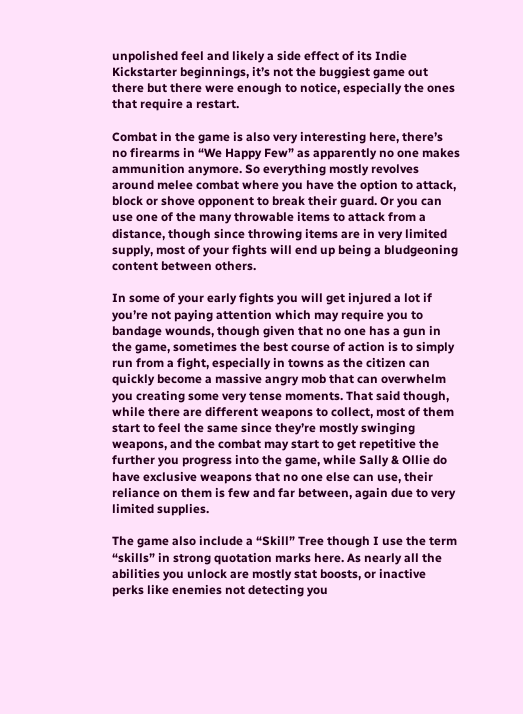unpolished feel and likely a side effect of its Indie Kickstarter beginnings, it’s not the buggiest game out there but there were enough to notice, especially the ones that require a restart.

Combat in the game is also very interesting here, there’s no firearms in “We Happy Few” as apparently no one makes ammunition anymore. So everything mostly revolves around melee combat where you have the option to attack, block or shove opponent to break their guard. Or you can use one of the many throwable items to attack from a distance, though since throwing items are in very limited supply, most of your fights will end up being a bludgeoning content between others.

In some of your early fights you will get injured a lot if you’re not paying attention which may require you to bandage wounds, though given that no one has a gun in the game, sometimes the best course of action is to simply run from a fight, especially in towns as the citizen can quickly become a massive angry mob that can overwhelm you creating some very tense moments. That said though, while there are different weapons to collect, most of them start to feel the same since they’re mostly swinging weapons, and the combat may start to get repetitive the further you progress into the game, while Sally & Ollie do have exclusive weapons that no one else can use, their reliance on them is few and far between, again due to very limited supplies.

The game also include a “Skill” Tree though I use the term “skills” in strong quotation marks here. As nearly all the abilities you unlock are mostly stat boosts, or inactive perks like enemies not detecting you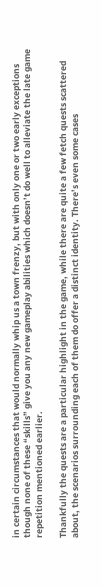in certain circumstances that would normally whip us a town frenzy, but with only one or two early exceptions though none of these “skills” give you any new gameplay abilities which doesn’t do well to alleviate the late game repetition mentioned earlier.

Thankfully the quests are a particular highlight in the game, while there are quite a few fetch quests scattered about, the scenarios surrounding each of them do offer a distinct identity. There’s even some cases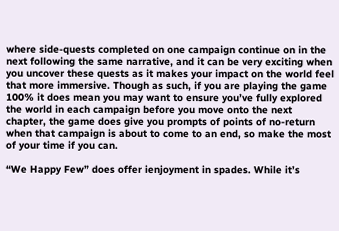where side-quests completed on one campaign continue on in the next following the same narrative, and it can be very exciting when you uncover these quests as it makes your impact on the world feel that more immersive. Though as such, if you are playing the game 100% it does mean you may want to ensure you’ve fully explored the world in each campaign before you move onto the next chapter, the game does give you prompts of points of no-return when that campaign is about to come to an end, so make the most of your time if you can.

“We Happy Few” does offer ienjoyment in spades. While it’s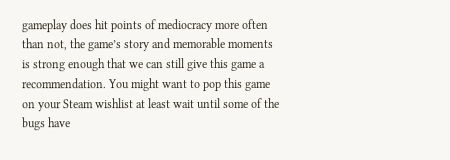gameplay does hit points of mediocracy more often than not, the game’s story and memorable moments is strong enough that we can still give this game a recommendation. You might want to pop this game on your Steam wishlist at least wait until some of the bugs have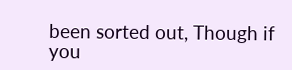been sorted out, Though if you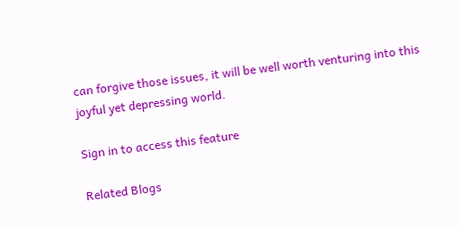can forgive those issues, it will be well worth venturing into this joyful yet depressing world.

Sign in to access this feature

Related Blogs